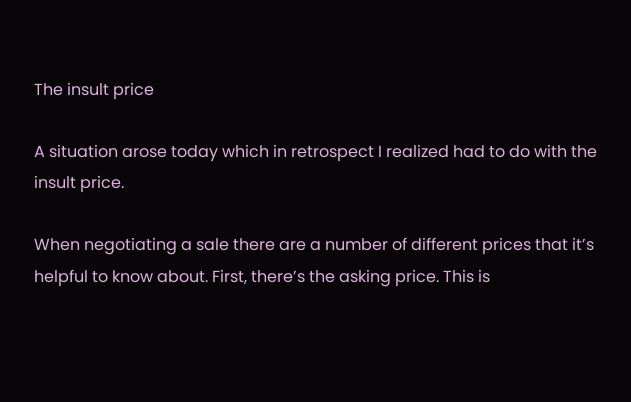The insult price

A situation arose today which in retrospect I realized had to do with the insult price.

When negotiating a sale there are a number of different prices that it’s helpful to know about. First, there’s the asking price. This is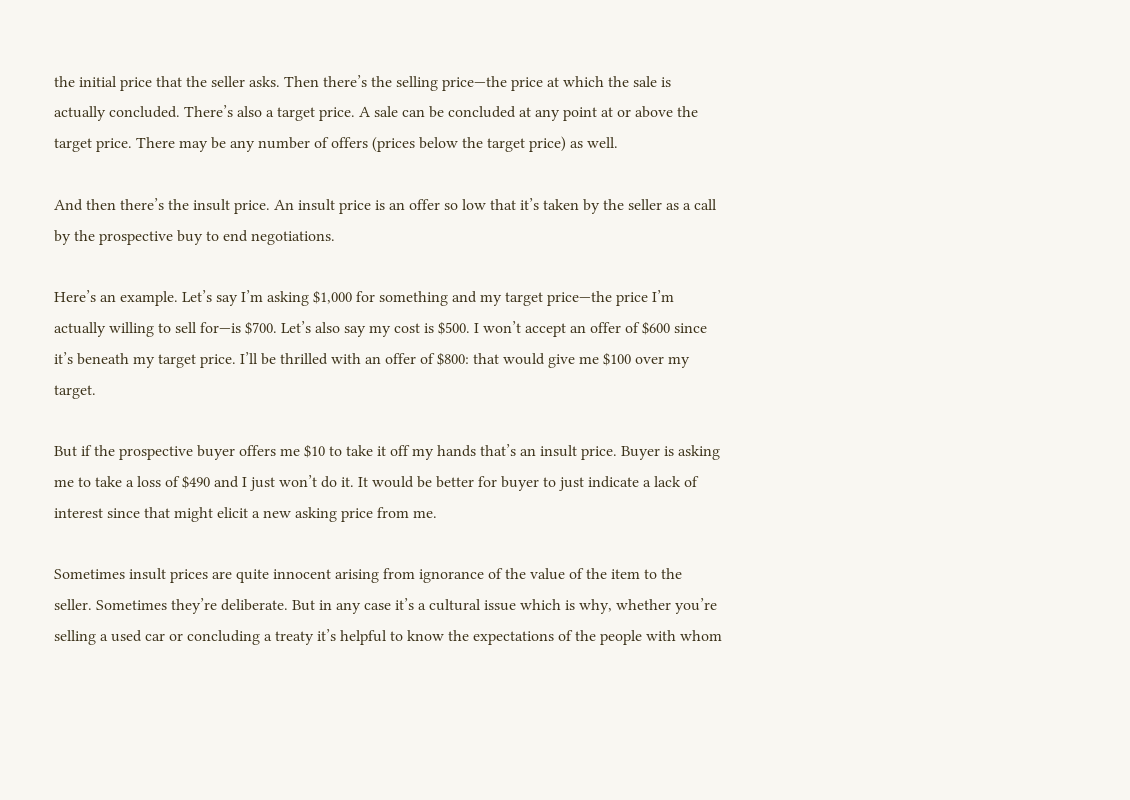the initial price that the seller asks. Then there’s the selling price—the price at which the sale is actually concluded. There’s also a target price. A sale can be concluded at any point at or above the target price. There may be any number of offers (prices below the target price) as well.

And then there’s the insult price. An insult price is an offer so low that it’s taken by the seller as a call by the prospective buy to end negotiations.

Here’s an example. Let’s say I’m asking $1,000 for something and my target price—the price I’m actually willing to sell for—is $700. Let’s also say my cost is $500. I won’t accept an offer of $600 since it’s beneath my target price. I’ll be thrilled with an offer of $800: that would give me $100 over my target.

But if the prospective buyer offers me $10 to take it off my hands that’s an insult price. Buyer is asking me to take a loss of $490 and I just won’t do it. It would be better for buyer to just indicate a lack of interest since that might elicit a new asking price from me.

Sometimes insult prices are quite innocent arising from ignorance of the value of the item to the seller. Sometimes they’re deliberate. But in any case it’s a cultural issue which is why, whether you’re selling a used car or concluding a treaty it’s helpful to know the expectations of the people with whom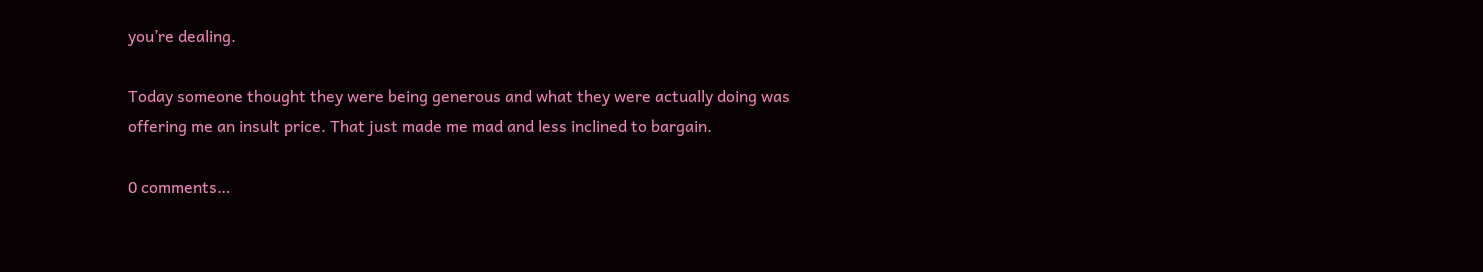you’re dealing.

Today someone thought they were being generous and what they were actually doing was offering me an insult price. That just made me mad and less inclined to bargain.

0 comments…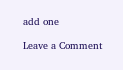add one

Leave a Comment